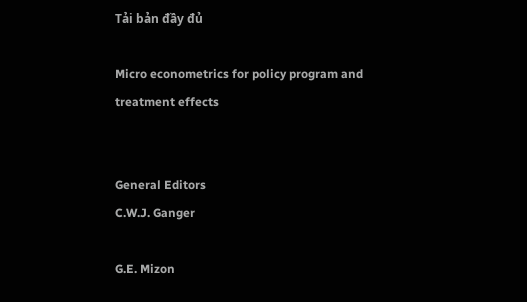Tải bản đầy đủ

Micro econometrics for policy program and treatment effects


General Editors
C.W.J. Ganger

G.E. Mizon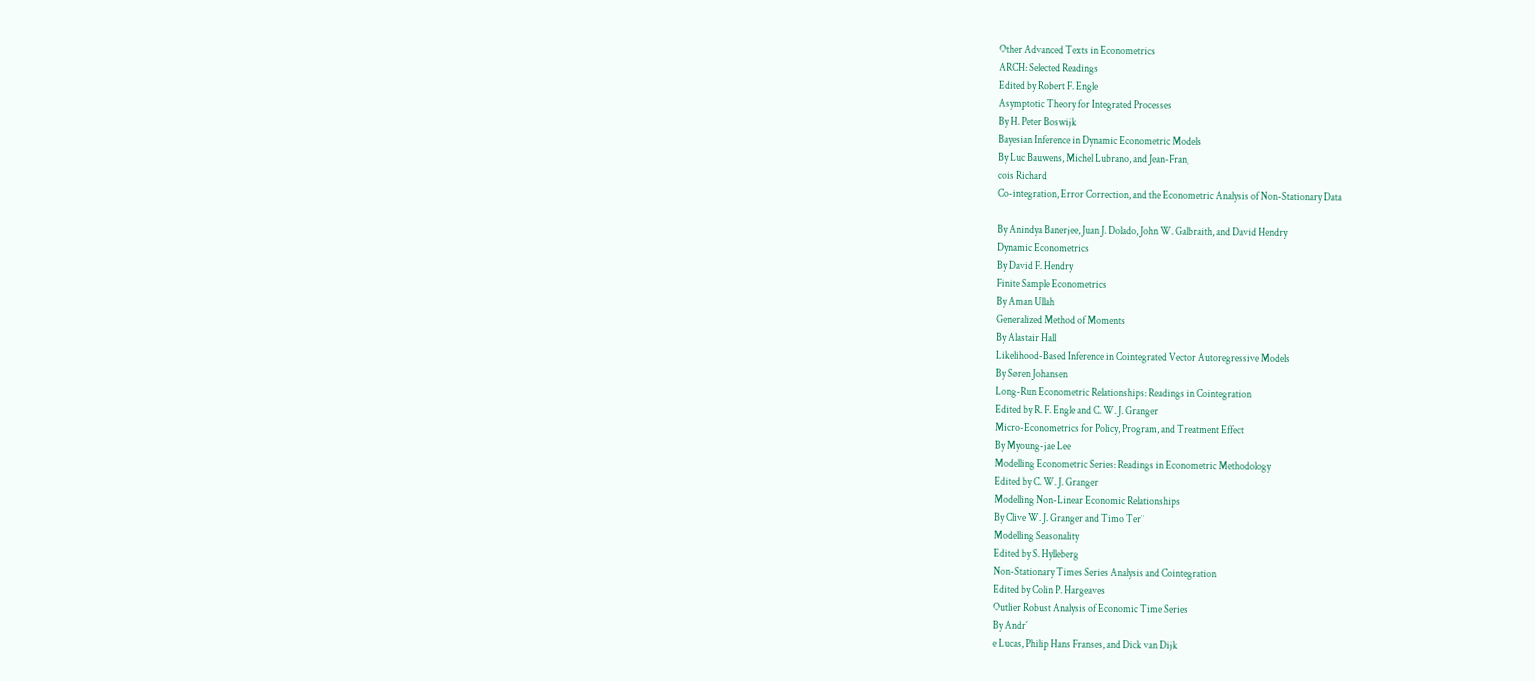Other Advanced Texts in Econometrics
ARCH: Selected Readings
Edited by Robert F. Engle
Asymptotic Theory for Integrated Processes
By H. Peter Boswijk
Bayesian Inference in Dynamic Econometric Models
By Luc Bauwens, Michel Lubrano, and Jean-Fran¸
cois Richard
Co-integration, Error Correction, and the Econometric Analysis of Non-Stationary Data

By Anindya Banerjee, Juan J. Dolado, John W. Galbraith, and David Hendry
Dynamic Econometrics
By David F. Hendry
Finite Sample Econometrics
By Aman Ullah
Generalized Method of Moments
By Alastair Hall
Likelihood-Based Inference in Cointegrated Vector Autoregressive Models
By Søren Johansen
Long-Run Econometric Relationships: Readings in Cointegration
Edited by R. F. Engle and C. W. J. Granger
Micro-Econometrics for Policy, Program, and Treatment Effect
By Myoung-jae Lee
Modelling Econometric Series: Readings in Econometric Methodology
Edited by C. W. J. Granger
Modelling Non-Linear Economic Relationships
By Clive W. J. Granger and Timo Ter¨
Modelling Seasonality
Edited by S. Hylleberg
Non-Stationary Times Series Analysis and Cointegration
Edited by Colin P. Hargeaves
Outlier Robust Analysis of Economic Time Series
By Andr´
e Lucas, Philip Hans Franses, and Dick van Dijk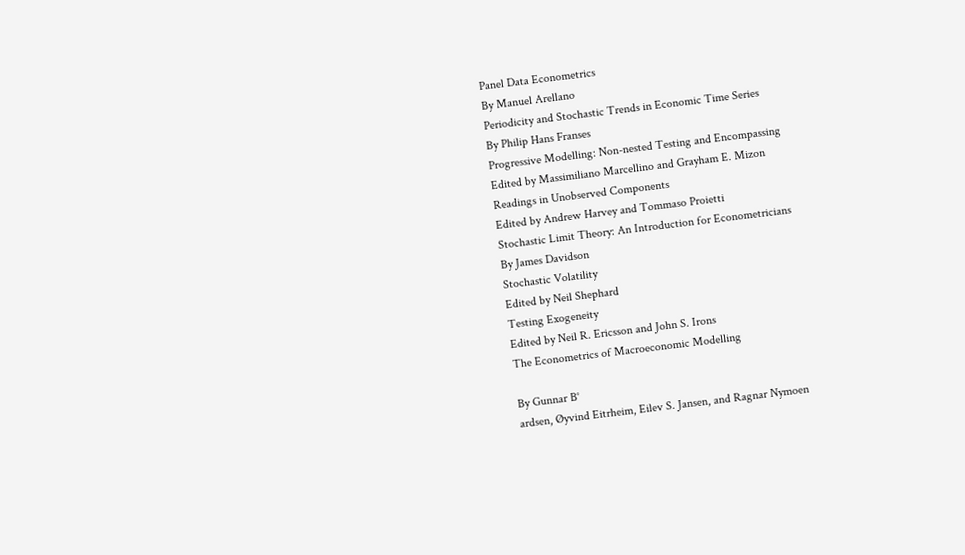Panel Data Econometrics
By Manuel Arellano
Periodicity and Stochastic Trends in Economic Time Series
By Philip Hans Franses
Progressive Modelling: Non-nested Testing and Encompassing
Edited by Massimiliano Marcellino and Grayham E. Mizon
Readings in Unobserved Components
Edited by Andrew Harvey and Tommaso Proietti
Stochastic Limit Theory: An Introduction for Econometricians
By James Davidson
Stochastic Volatility
Edited by Neil Shephard
Testing Exogeneity
Edited by Neil R. Ericsson and John S. Irons
The Econometrics of Macroeconomic Modelling

By Gunnar B˚
ardsen, Øyvind Eitrheim, Eilev S. Jansen, and Ragnar Nymoen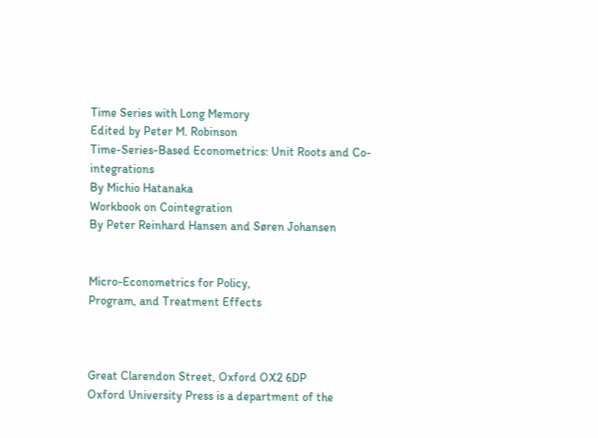Time Series with Long Memory
Edited by Peter M. Robinson
Time-Series-Based Econometrics: Unit Roots and Co-integrations
By Michio Hatanaka
Workbook on Cointegration
By Peter Reinhard Hansen and Søren Johansen


Micro-Econometrics for Policy,
Program, and Treatment Effects



Great Clarendon Street, Oxford OX2 6DP
Oxford University Press is a department of the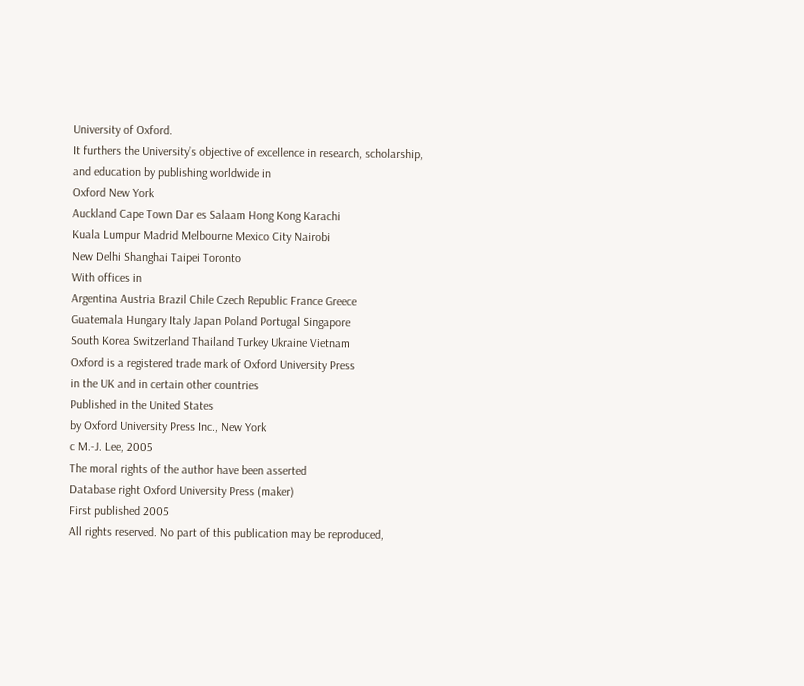University of Oxford.
It furthers the University’s objective of excellence in research, scholarship,
and education by publishing worldwide in
Oxford New York
Auckland Cape Town Dar es Salaam Hong Kong Karachi
Kuala Lumpur Madrid Melbourne Mexico City Nairobi
New Delhi Shanghai Taipei Toronto
With offices in
Argentina Austria Brazil Chile Czech Republic France Greece
Guatemala Hungary Italy Japan Poland Portugal Singapore
South Korea Switzerland Thailand Turkey Ukraine Vietnam
Oxford is a registered trade mark of Oxford University Press
in the UK and in certain other countries
Published in the United States
by Oxford University Press Inc., New York
c M.-J. Lee, 2005
The moral rights of the author have been asserted
Database right Oxford University Press (maker)
First published 2005
All rights reserved. No part of this publication may be reproduced,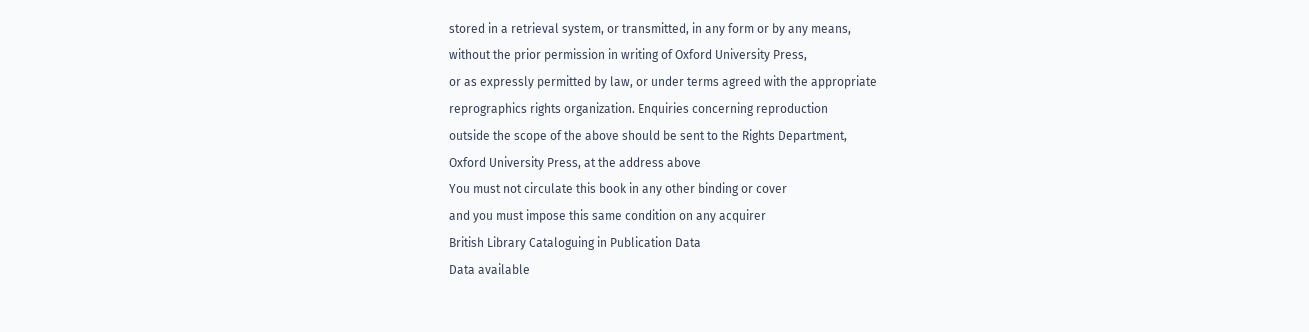stored in a retrieval system, or transmitted, in any form or by any means,
without the prior permission in writing of Oxford University Press,
or as expressly permitted by law, or under terms agreed with the appropriate
reprographics rights organization. Enquiries concerning reproduction
outside the scope of the above should be sent to the Rights Department,
Oxford University Press, at the address above
You must not circulate this book in any other binding or cover
and you must impose this same condition on any acquirer
British Library Cataloguing in Publication Data
Data available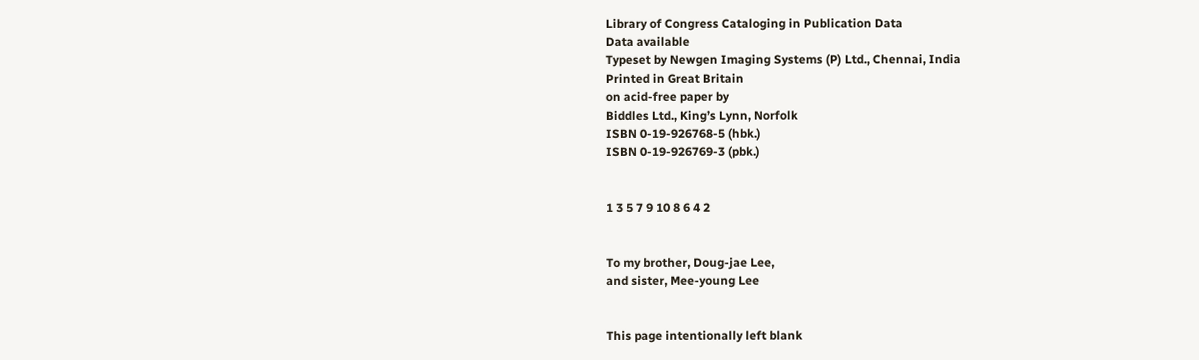Library of Congress Cataloging in Publication Data
Data available
Typeset by Newgen Imaging Systems (P) Ltd., Chennai, India
Printed in Great Britain
on acid-free paper by
Biddles Ltd., King’s Lynn, Norfolk
ISBN 0-19-926768-5 (hbk.)
ISBN 0-19-926769-3 (pbk.)


1 3 5 7 9 10 8 6 4 2


To my brother, Doug-jae Lee,
and sister, Mee-young Lee


This page intentionally left blank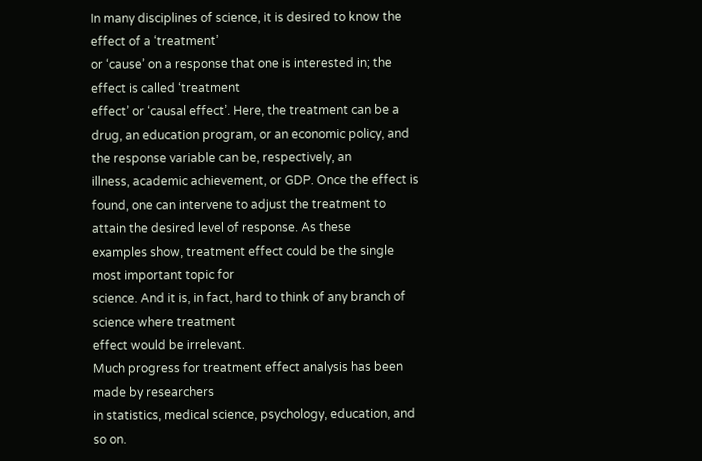In many disciplines of science, it is desired to know the effect of a ‘treatment’
or ‘cause’ on a response that one is interested in; the effect is called ‘treatment
effect’ or ‘causal effect’. Here, the treatment can be a drug, an education program, or an economic policy, and the response variable can be, respectively, an
illness, academic achievement, or GDP. Once the effect is found, one can intervene to adjust the treatment to attain the desired level of response. As these
examples show, treatment effect could be the single most important topic for
science. And it is, in fact, hard to think of any branch of science where treatment
effect would be irrelevant.
Much progress for treatment effect analysis has been made by researchers
in statistics, medical science, psychology, education, and so on.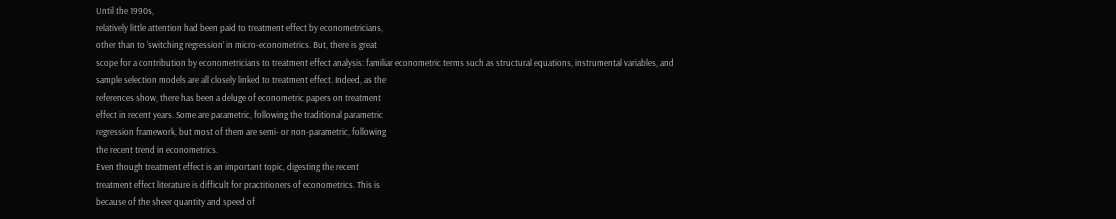Until the 1990s,
relatively little attention had been paid to treatment effect by econometricians,
other than to ‘switching regression’ in micro-econometrics. But, there is great
scope for a contribution by econometricians to treatment effect analysis: familiar econometric terms such as structural equations, instrumental variables, and
sample selection models are all closely linked to treatment effect. Indeed, as the
references show, there has been a deluge of econometric papers on treatment
effect in recent years. Some are parametric, following the traditional parametric
regression framework, but most of them are semi- or non-parametric, following
the recent trend in econometrics.
Even though treatment effect is an important topic, digesting the recent
treatment effect literature is difficult for practitioners of econometrics. This is
because of the sheer quantity and speed of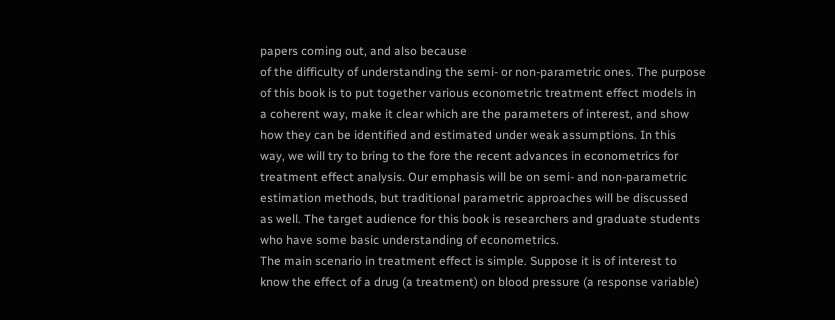papers coming out, and also because
of the difficulty of understanding the semi- or non-parametric ones. The purpose
of this book is to put together various econometric treatment effect models in
a coherent way, make it clear which are the parameters of interest, and show
how they can be identified and estimated under weak assumptions. In this
way, we will try to bring to the fore the recent advances in econometrics for
treatment effect analysis. Our emphasis will be on semi- and non-parametric
estimation methods, but traditional parametric approaches will be discussed
as well. The target audience for this book is researchers and graduate students
who have some basic understanding of econometrics.
The main scenario in treatment effect is simple. Suppose it is of interest to
know the effect of a drug (a treatment) on blood pressure (a response variable)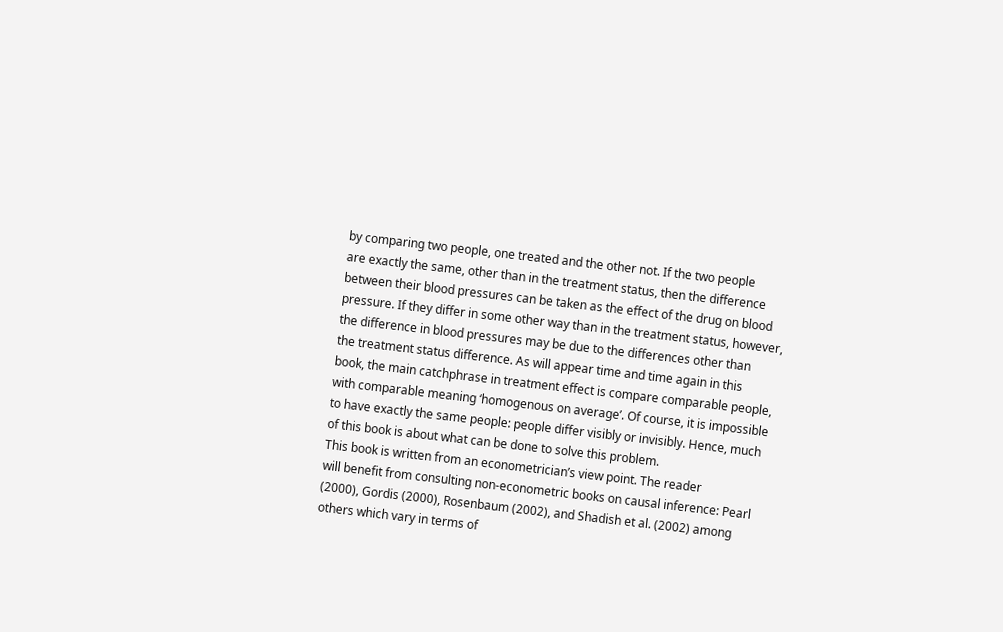by comparing two people, one treated and the other not. If the two people
are exactly the same, other than in the treatment status, then the difference
between their blood pressures can be taken as the effect of the drug on blood
pressure. If they differ in some other way than in the treatment status, however,
the difference in blood pressures may be due to the differences other than
the treatment status difference. As will appear time and time again in this
book, the main catchphrase in treatment effect is compare comparable people,
with comparable meaning ‘homogenous on average’. Of course, it is impossible
to have exactly the same people: people differ visibly or invisibly. Hence, much
of this book is about what can be done to solve this problem.
This book is written from an econometrician’s view point. The reader
will benefit from consulting non-econometric books on causal inference: Pearl
(2000), Gordis (2000), Rosenbaum (2002), and Shadish et al. (2002) among
others which vary in terms of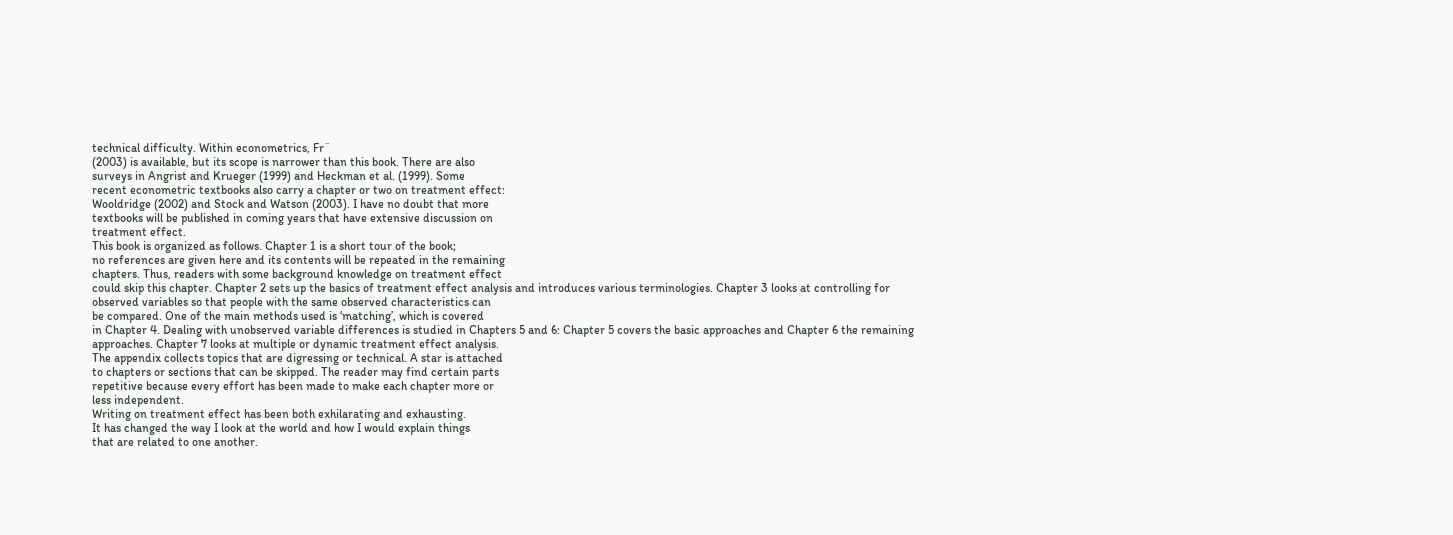technical difficulty. Within econometrics, Fr¨
(2003) is available, but its scope is narrower than this book. There are also
surveys in Angrist and Krueger (1999) and Heckman et al. (1999). Some
recent econometric textbooks also carry a chapter or two on treatment effect:
Wooldridge (2002) and Stock and Watson (2003). I have no doubt that more
textbooks will be published in coming years that have extensive discussion on
treatment effect.
This book is organized as follows. Chapter 1 is a short tour of the book;
no references are given here and its contents will be repeated in the remaining
chapters. Thus, readers with some background knowledge on treatment effect
could skip this chapter. Chapter 2 sets up the basics of treatment effect analysis and introduces various terminologies. Chapter 3 looks at controlling for
observed variables so that people with the same observed characteristics can
be compared. One of the main methods used is ‘matching’, which is covered
in Chapter 4. Dealing with unobserved variable differences is studied in Chapters 5 and 6: Chapter 5 covers the basic approaches and Chapter 6 the remaining
approaches. Chapter 7 looks at multiple or dynamic treatment effect analysis.
The appendix collects topics that are digressing or technical. A star is attached
to chapters or sections that can be skipped. The reader may find certain parts
repetitive because every effort has been made to make each chapter more or
less independent.
Writing on treatment effect has been both exhilarating and exhausting.
It has changed the way I look at the world and how I would explain things
that are related to one another.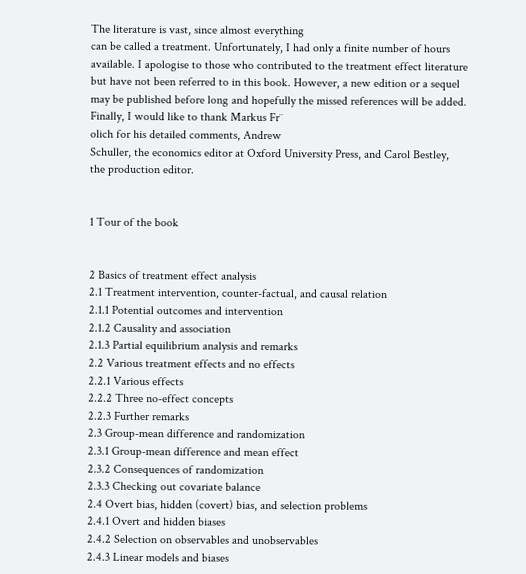The literature is vast, since almost everything
can be called a treatment. Unfortunately, I had only a finite number of hours
available. I apologise to those who contributed to the treatment effect literature
but have not been referred to in this book. However, a new edition or a sequel
may be published before long and hopefully the missed references will be added.
Finally, I would like to thank Markus Fr¨
olich for his detailed comments, Andrew
Schuller, the economics editor at Oxford University Press, and Carol Bestley,
the production editor.


1 Tour of the book


2 Basics of treatment effect analysis
2.1 Treatment intervention, counter-factual, and causal relation
2.1.1 Potential outcomes and intervention
2.1.2 Causality and association
2.1.3 Partial equilibrium analysis and remarks
2.2 Various treatment effects and no effects
2.2.1 Various effects
2.2.2 Three no-effect concepts
2.2.3 Further remarks
2.3 Group-mean difference and randomization
2.3.1 Group-mean difference and mean effect
2.3.2 Consequences of randomization
2.3.3 Checking out covariate balance
2.4 Overt bias, hidden (covert) bias, and selection problems
2.4.1 Overt and hidden biases
2.4.2 Selection on observables and unobservables
2.4.3 Linear models and biases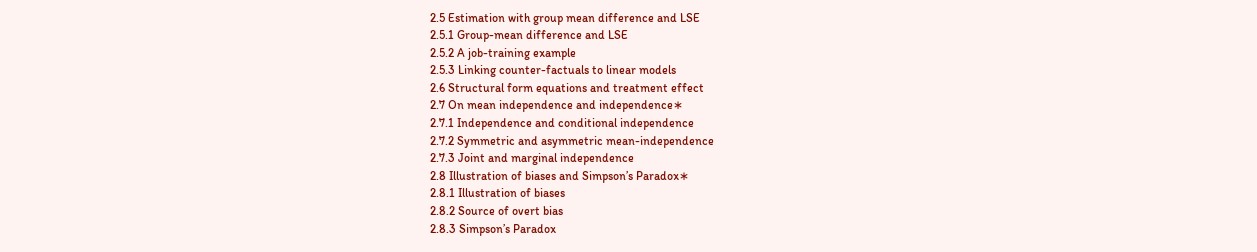2.5 Estimation with group mean difference and LSE
2.5.1 Group-mean difference and LSE
2.5.2 A job-training example
2.5.3 Linking counter-factuals to linear models
2.6 Structural form equations and treatment effect
2.7 On mean independence and independence∗
2.7.1 Independence and conditional independence
2.7.2 Symmetric and asymmetric mean-independence
2.7.3 Joint and marginal independence
2.8 Illustration of biases and Simpson’s Paradox∗
2.8.1 Illustration of biases
2.8.2 Source of overt bias
2.8.3 Simpson’s Paradox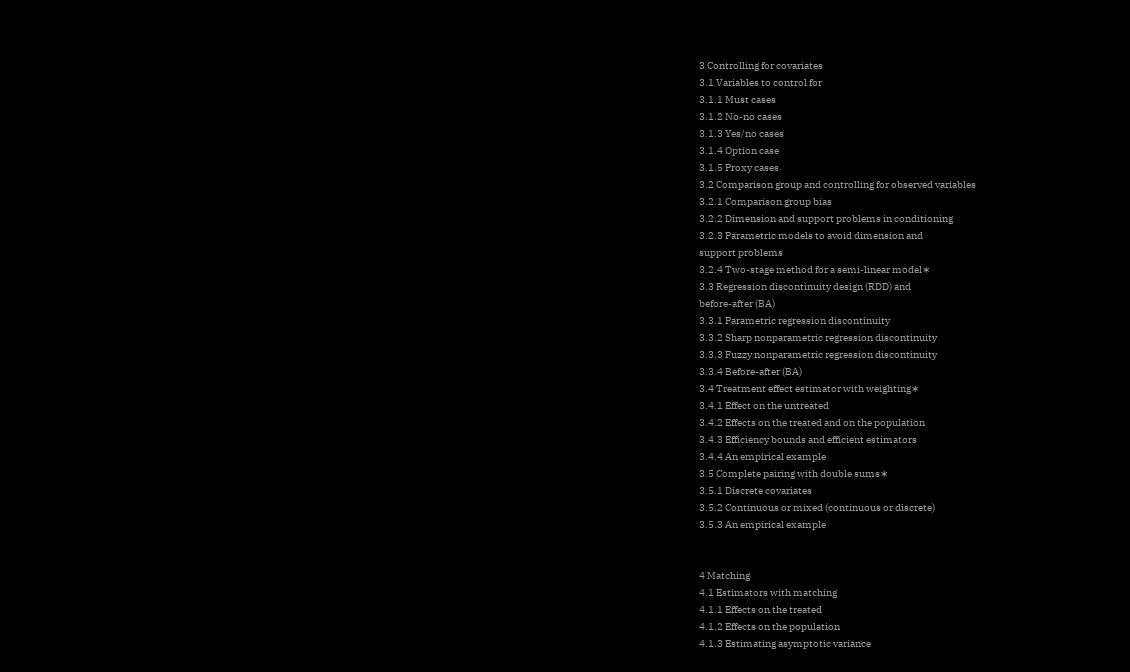3 Controlling for covariates
3.1 Variables to control for
3.1.1 Must cases
3.1.2 No-no cases
3.1.3 Yes/no cases
3.1.4 Option case
3.1.5 Proxy cases
3.2 Comparison group and controlling for observed variables
3.2.1 Comparison group bias
3.2.2 Dimension and support problems in conditioning
3.2.3 Parametric models to avoid dimension and
support problems
3.2.4 Two-stage method for a semi-linear model∗
3.3 Regression discontinuity design (RDD) and
before-after (BA)
3.3.1 Parametric regression discontinuity
3.3.2 Sharp nonparametric regression discontinuity
3.3.3 Fuzzy nonparametric regression discontinuity
3.3.4 Before-after (BA)
3.4 Treatment effect estimator with weighting∗
3.4.1 Effect on the untreated
3.4.2 Effects on the treated and on the population
3.4.3 Efficiency bounds and efficient estimators
3.4.4 An empirical example
3.5 Complete pairing with double sums∗
3.5.1 Discrete covariates
3.5.2 Continuous or mixed (continuous or discrete)
3.5.3 An empirical example


4 Matching
4.1 Estimators with matching
4.1.1 Effects on the treated
4.1.2 Effects on the population
4.1.3 Estimating asymptotic variance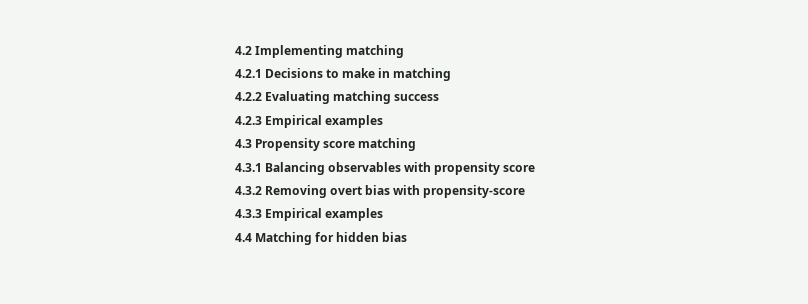4.2 Implementing matching
4.2.1 Decisions to make in matching
4.2.2 Evaluating matching success
4.2.3 Empirical examples
4.3 Propensity score matching
4.3.1 Balancing observables with propensity score
4.3.2 Removing overt bias with propensity-score
4.3.3 Empirical examples
4.4 Matching for hidden bias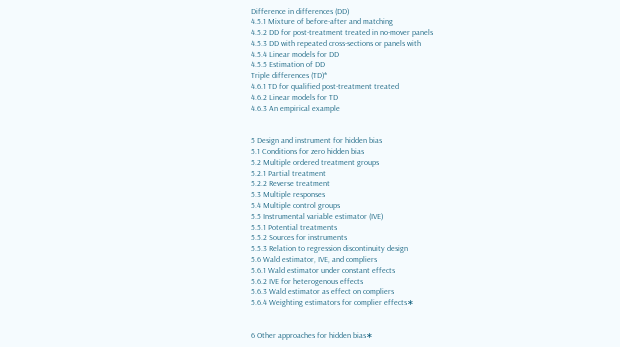Difference in differences (DD)
4.5.1 Mixture of before-after and matching
4.5.2 DD for post-treatment treated in no-mover panels
4.5.3 DD with repeated cross-sections or panels with
4.5.4 Linear models for DD
4.5.5 Estimation of DD
Triple differences (TD)*
4.6.1 TD for qualified post-treatment treated
4.6.2 Linear models for TD
4.6.3 An empirical example


5 Design and instrument for hidden bias
5.1 Conditions for zero hidden bias
5.2 Multiple ordered treatment groups
5.2.1 Partial treatment
5.2.2 Reverse treatment
5.3 Multiple responses
5.4 Multiple control groups
5.5 Instrumental variable estimator (IVE)
5.5.1 Potential treatments
5.5.2 Sources for instruments
5.5.3 Relation to regression discontinuity design
5.6 Wald estimator, IVE, and compliers
5.6.1 Wald estimator under constant effects
5.6.2 IVE for heterogenous effects
5.6.3 Wald estimator as effect on compliers
5.6.4 Weighting estimators for complier effects∗


6 Other approaches for hidden bias∗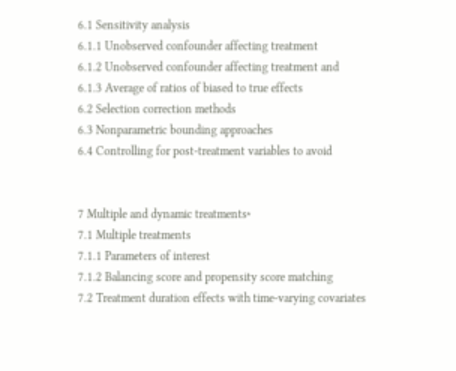6.1 Sensitivity analysis
6.1.1 Unobserved confounder affecting treatment
6.1.2 Unobserved confounder affecting treatment and
6.1.3 Average of ratios of biased to true effects
6.2 Selection correction methods
6.3 Nonparametric bounding approaches
6.4 Controlling for post-treatment variables to avoid


7 Multiple and dynamic treatments∗
7.1 Multiple treatments
7.1.1 Parameters of interest
7.1.2 Balancing score and propensity score matching
7.2 Treatment duration effects with time-varying covariates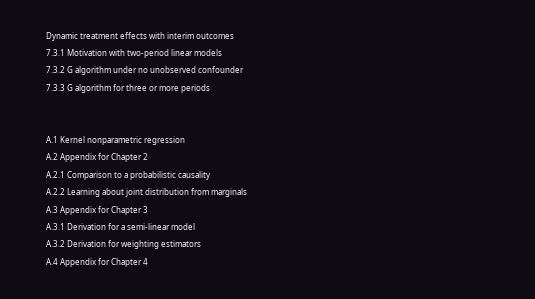Dynamic treatment effects with interim outcomes
7.3.1 Motivation with two-period linear models
7.3.2 G algorithm under no unobserved confounder
7.3.3 G algorithm for three or more periods


A.1 Kernel nonparametric regression
A.2 Appendix for Chapter 2
A.2.1 Comparison to a probabilistic causality
A.2.2 Learning about joint distribution from marginals
A.3 Appendix for Chapter 3
A.3.1 Derivation for a semi-linear model
A.3.2 Derivation for weighting estimators
A.4 Appendix for Chapter 4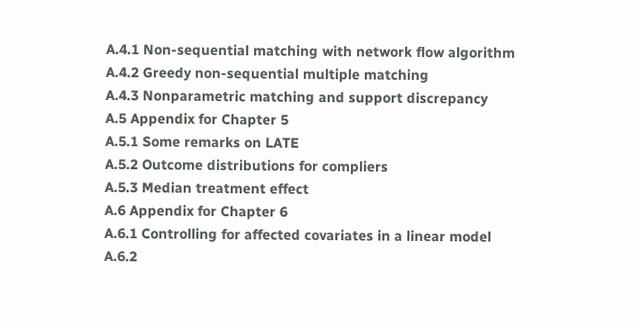A.4.1 Non-sequential matching with network flow algorithm
A.4.2 Greedy non-sequential multiple matching
A.4.3 Nonparametric matching and support discrepancy
A.5 Appendix for Chapter 5
A.5.1 Some remarks on LATE
A.5.2 Outcome distributions for compliers
A.5.3 Median treatment effect
A.6 Appendix for Chapter 6
A.6.1 Controlling for affected covariates in a linear model
A.6.2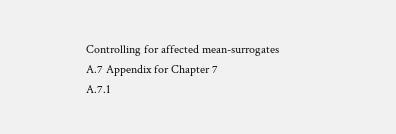Controlling for affected mean-surrogates
A.7 Appendix for Chapter 7
A.7.1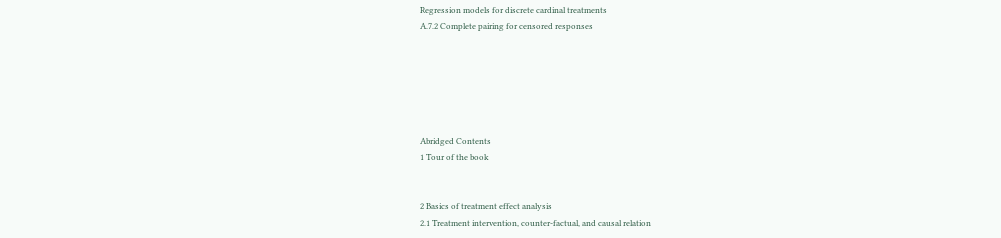Regression models for discrete cardinal treatments
A.7.2 Complete pairing for censored responses






Abridged Contents
1 Tour of the book


2 Basics of treatment effect analysis
2.1 Treatment intervention, counter-factual, and causal relation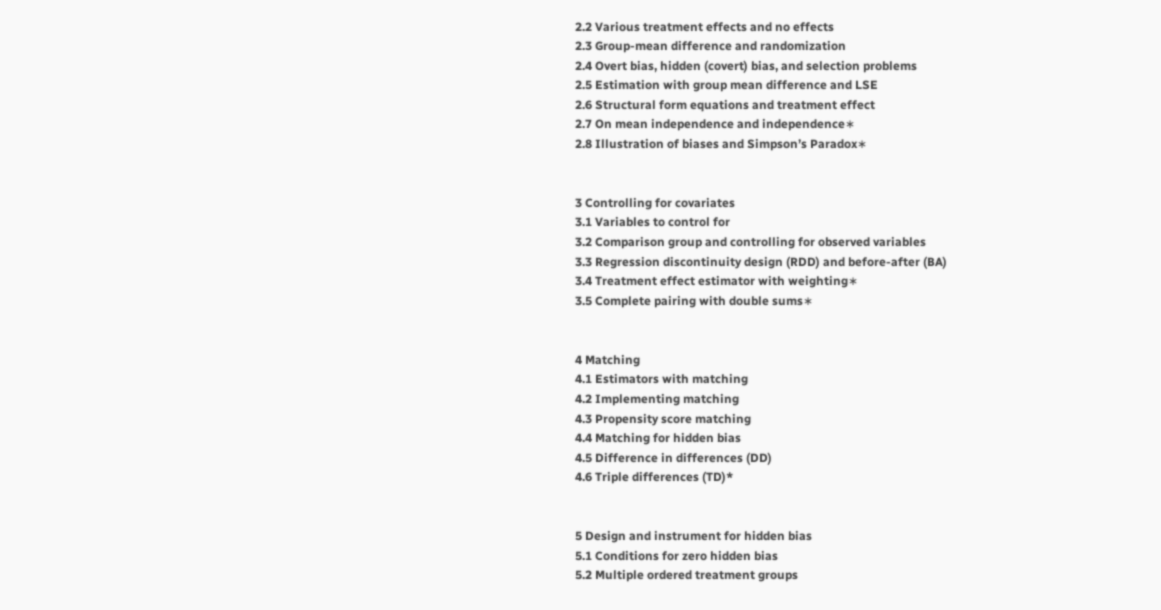2.2 Various treatment effects and no effects
2.3 Group-mean difference and randomization
2.4 Overt bias, hidden (covert) bias, and selection problems
2.5 Estimation with group mean difference and LSE
2.6 Structural form equations and treatment effect
2.7 On mean independence and independence∗
2.8 Illustration of biases and Simpson’s Paradox∗


3 Controlling for covariates
3.1 Variables to control for
3.2 Comparison group and controlling for observed variables
3.3 Regression discontinuity design (RDD) and before-after (BA)
3.4 Treatment effect estimator with weighting∗
3.5 Complete pairing with double sums∗


4 Matching
4.1 Estimators with matching
4.2 Implementing matching
4.3 Propensity score matching
4.4 Matching for hidden bias
4.5 Difference in differences (DD)
4.6 Triple differences (TD)*


5 Design and instrument for hidden bias
5.1 Conditions for zero hidden bias
5.2 Multiple ordered treatment groups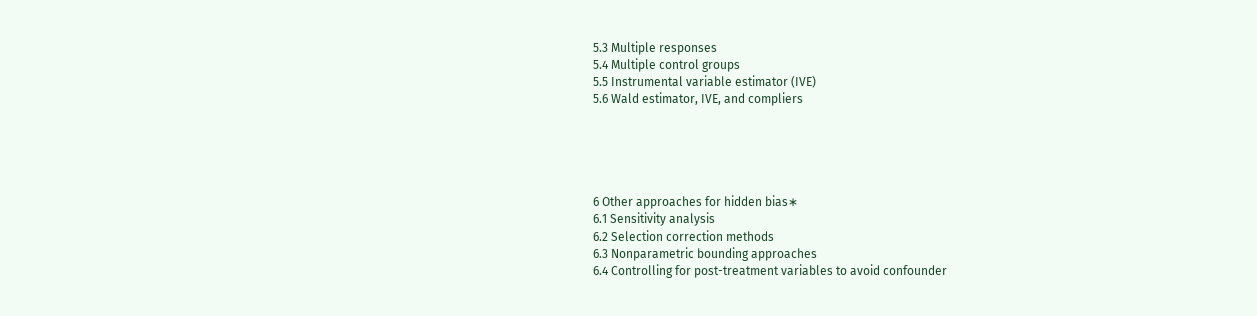5.3 Multiple responses
5.4 Multiple control groups
5.5 Instrumental variable estimator (IVE)
5.6 Wald estimator, IVE, and compliers





6 Other approaches for hidden bias∗
6.1 Sensitivity analysis
6.2 Selection correction methods
6.3 Nonparametric bounding approaches
6.4 Controlling for post-treatment variables to avoid confounder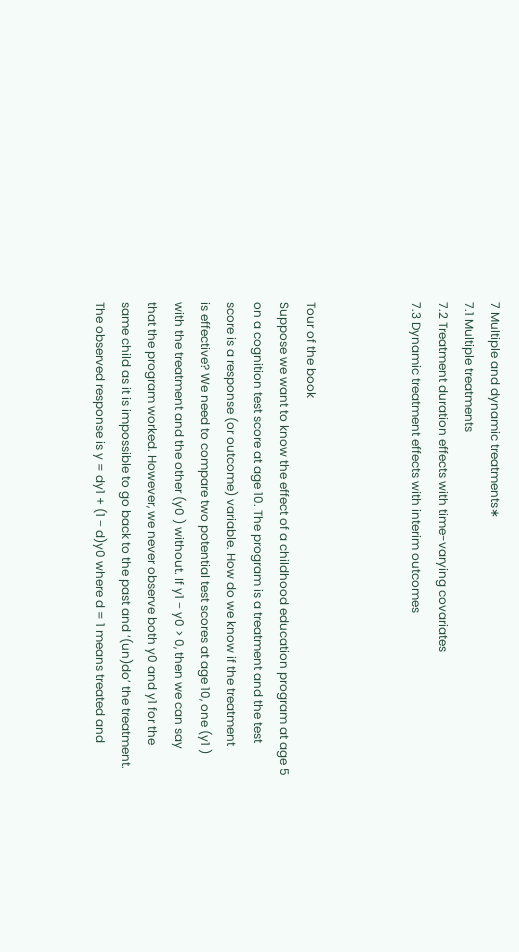7 Multiple and dynamic treatments∗
7.1 Multiple treatments
7.2 Treatment duration effects with time-varying covariates
7.3 Dynamic treatment effects with interim outcomes



Tour of the book
Suppose we want to know the effect of a childhood education program at age 5
on a cognition test score at age 10. The program is a treatment and the test
score is a response (or outcome) variable. How do we know if the treatment
is effective? We need to compare two potential test scores at age 10, one (y1 )
with the treatment and the other (y0 ) without. If y1 − y0 > 0, then we can say
that the program worked. However, we never observe both y0 and y1 for the
same child as it is impossible to go back to the past and ‘(un)do’ the treatment.
The observed response is y = dy1 + (1 − d)y0 where d = 1 means treated and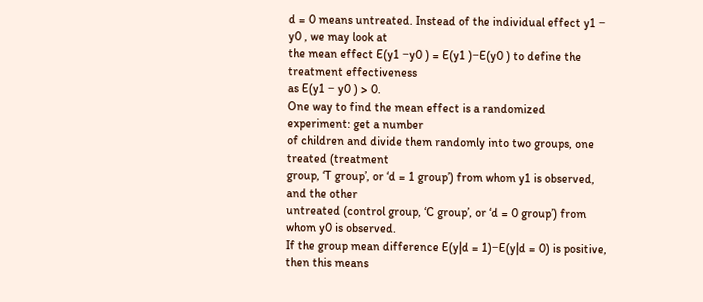d = 0 means untreated. Instead of the individual effect y1 − y0 , we may look at
the mean effect E(y1 −y0 ) = E(y1 )−E(y0 ) to define the treatment effectiveness
as E(y1 − y0 ) > 0.
One way to find the mean effect is a randomized experiment: get a number
of children and divide them randomly into two groups, one treated (treatment
group, ‘T group’, or ‘d = 1 group’) from whom y1 is observed, and the other
untreated (control group, ‘C group’, or ‘d = 0 group’) from whom y0 is observed.
If the group mean difference E(y|d = 1)−E(y|d = 0) is positive, then this means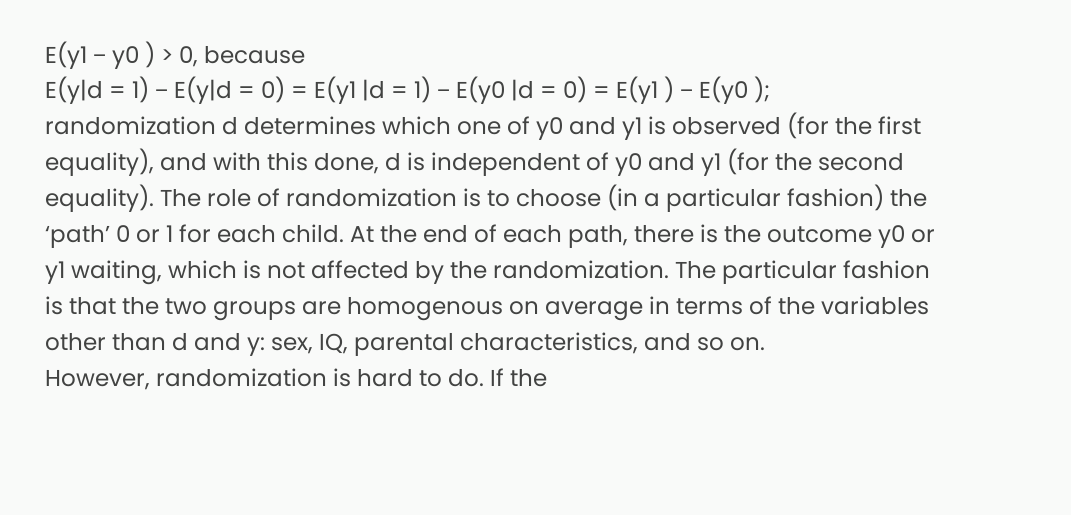E(y1 − y0 ) > 0, because
E(y|d = 1) − E(y|d = 0) = E(y1 |d = 1) − E(y0 |d = 0) = E(y1 ) − E(y0 );
randomization d determines which one of y0 and y1 is observed (for the first
equality), and with this done, d is independent of y0 and y1 (for the second
equality). The role of randomization is to choose (in a particular fashion) the
‘path’ 0 or 1 for each child. At the end of each path, there is the outcome y0 or
y1 waiting, which is not affected by the randomization. The particular fashion
is that the two groups are homogenous on average in terms of the variables
other than d and y: sex, IQ, parental characteristics, and so on.
However, randomization is hard to do. If the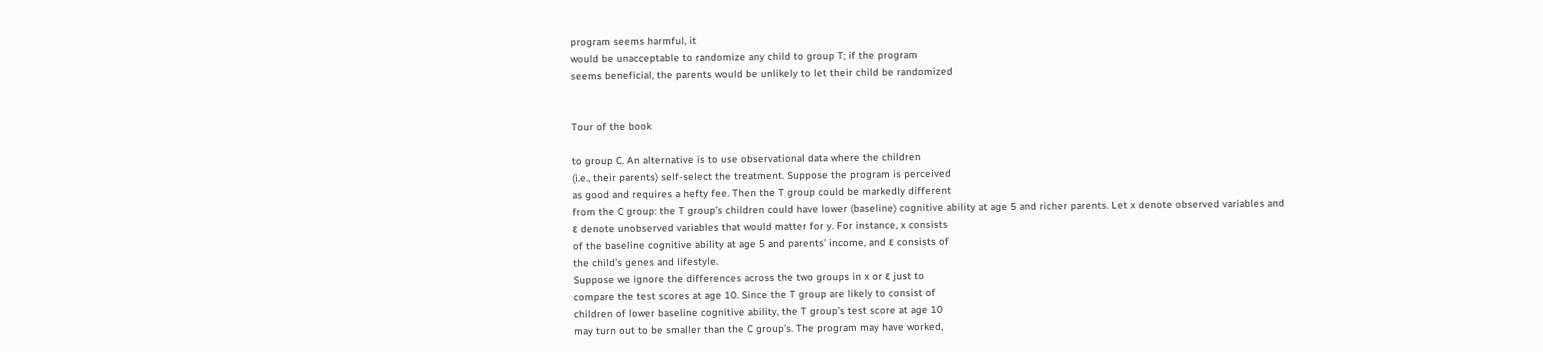program seems harmful, it
would be unacceptable to randomize any child to group T; if the program
seems beneficial, the parents would be unlikely to let their child be randomized


Tour of the book

to group C. An alternative is to use observational data where the children
(i.e., their parents) self-select the treatment. Suppose the program is perceived
as good and requires a hefty fee. Then the T group could be markedly different
from the C group: the T group’s children could have lower (baseline) cognitive ability at age 5 and richer parents. Let x denote observed variables and
ε denote unobserved variables that would matter for y. For instance, x consists
of the baseline cognitive ability at age 5 and parents’ income, and ε consists of
the child’s genes and lifestyle.
Suppose we ignore the differences across the two groups in x or ε just to
compare the test scores at age 10. Since the T group are likely to consist of
children of lower baseline cognitive ability, the T group’s test score at age 10
may turn out to be smaller than the C group’s. The program may have worked,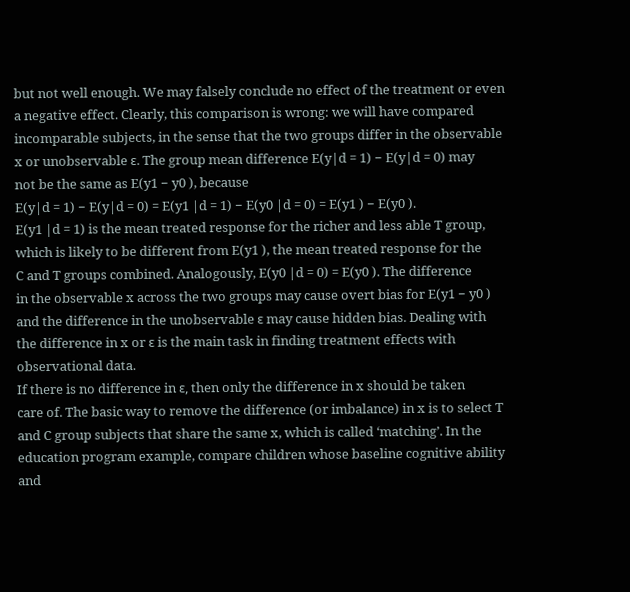but not well enough. We may falsely conclude no effect of the treatment or even
a negative effect. Clearly, this comparison is wrong: we will have compared
incomparable subjects, in the sense that the two groups differ in the observable
x or unobservable ε. The group mean difference E(y|d = 1) − E(y|d = 0) may
not be the same as E(y1 − y0 ), because
E(y|d = 1) − E(y|d = 0) = E(y1 |d = 1) − E(y0 |d = 0) = E(y1 ) − E(y0 ).
E(y1 |d = 1) is the mean treated response for the richer and less able T group,
which is likely to be different from E(y1 ), the mean treated response for the
C and T groups combined. Analogously, E(y0 |d = 0) = E(y0 ). The difference
in the observable x across the two groups may cause overt bias for E(y1 − y0 )
and the difference in the unobservable ε may cause hidden bias. Dealing with
the difference in x or ε is the main task in finding treatment effects with
observational data.
If there is no difference in ε, then only the difference in x should be taken
care of. The basic way to remove the difference (or imbalance) in x is to select T
and C group subjects that share the same x, which is called ‘matching’. In the
education program example, compare children whose baseline cognitive ability
and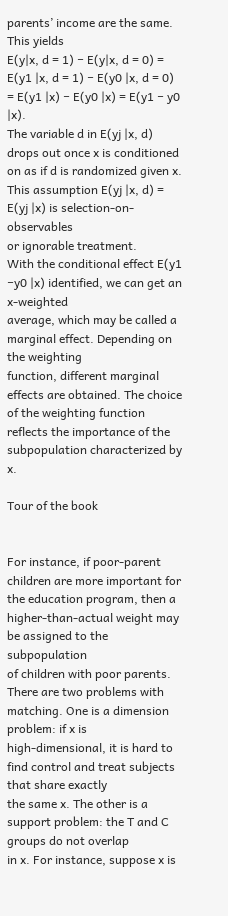parents’ income are the same. This yields
E(y|x, d = 1) − E(y|x, d = 0) = E(y1 |x, d = 1) − E(y0 |x, d = 0)
= E(y1 |x) − E(y0 |x) = E(y1 − y0 |x).
The variable d in E(yj |x, d) drops out once x is conditioned on as if d is randomized given x. This assumption E(yj |x, d) = E(yj |x) is selection-on-observables
or ignorable treatment.
With the conditional effect E(y1 −y0 |x) identified, we can get an x-weighted
average, which may be called a marginal effect. Depending on the weighting
function, different marginal effects are obtained. The choice of the weighting function reflects the importance of the subpopulation characterized by x.

Tour of the book


For instance, if poor-parent children are more important for the education program, then a higher-than-actual weight may be assigned to the subpopulation
of children with poor parents.
There are two problems with matching. One is a dimension problem: if x is
high-dimensional, it is hard to find control and treat subjects that share exactly
the same x. The other is a support problem: the T and C groups do not overlap
in x. For instance, suppose x is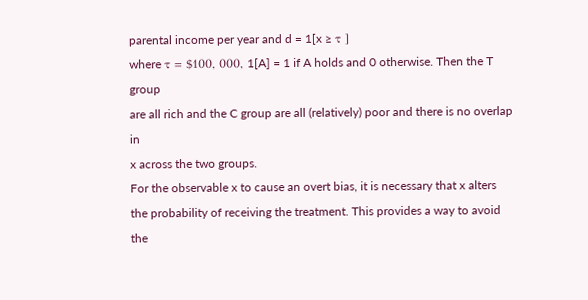parental income per year and d = 1[x ≥ τ ]
where τ = $100, 000, 1[A] = 1 if A holds and 0 otherwise. Then the T group
are all rich and the C group are all (relatively) poor and there is no overlap in
x across the two groups.
For the observable x to cause an overt bias, it is necessary that x alters
the probability of receiving the treatment. This provides a way to avoid the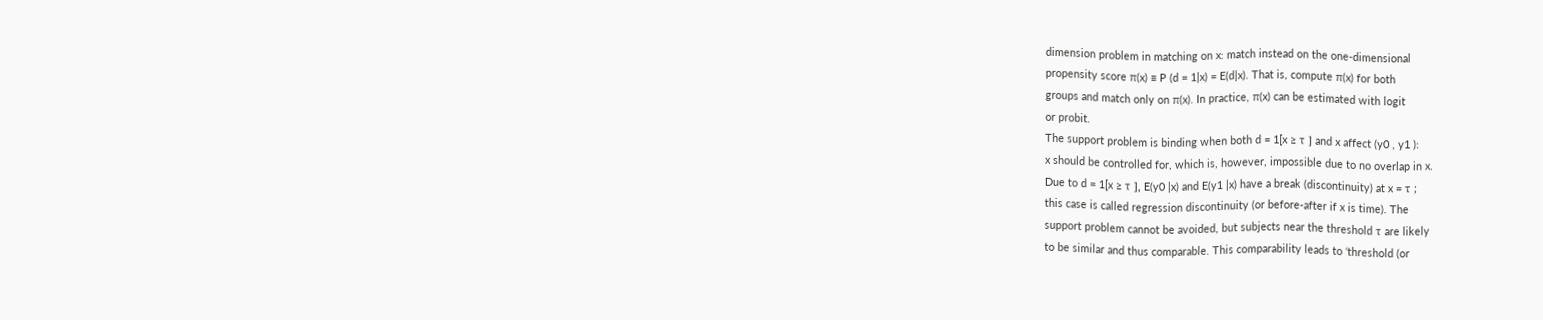dimension problem in matching on x: match instead on the one-dimensional
propensity score π(x) ≡ P (d = 1|x) = E(d|x). That is, compute π(x) for both
groups and match only on π(x). In practice, π(x) can be estimated with logit
or probit.
The support problem is binding when both d = 1[x ≥ τ ] and x affect (y0 , y1 ):
x should be controlled for, which is, however, impossible due to no overlap in x.
Due to d = 1[x ≥ τ ], E(y0 |x) and E(y1 |x) have a break (discontinuity) at x = τ ;
this case is called regression discontinuity (or before-after if x is time). The
support problem cannot be avoided, but subjects near the threshold τ are likely
to be similar and thus comparable. This comparability leads to ‘threshold (or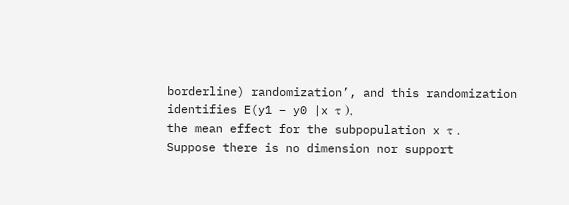borderline) randomization’, and this randomization identifies E(y1 − y0 |x τ ),
the mean effect for the subpopulation x τ .
Suppose there is no dimension nor support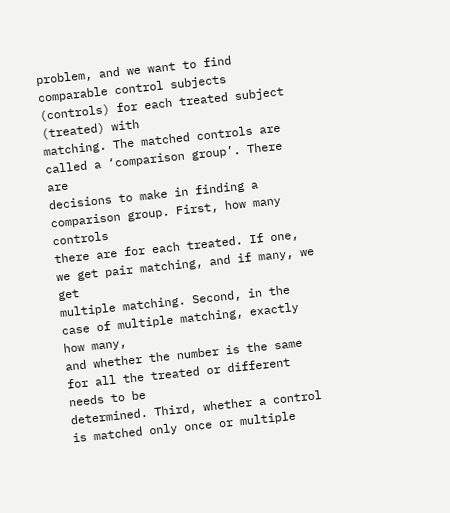problem, and we want to find
comparable control subjects (controls) for each treated subject (treated) with
matching. The matched controls are called a ‘comparison group’. There are
decisions to make in finding a comparison group. First, how many controls
there are for each treated. If one, we get pair matching, and if many, we get
multiple matching. Second, in the case of multiple matching, exactly how many,
and whether the number is the same for all the treated or different needs to be
determined. Third, whether a control is matched only once or multiple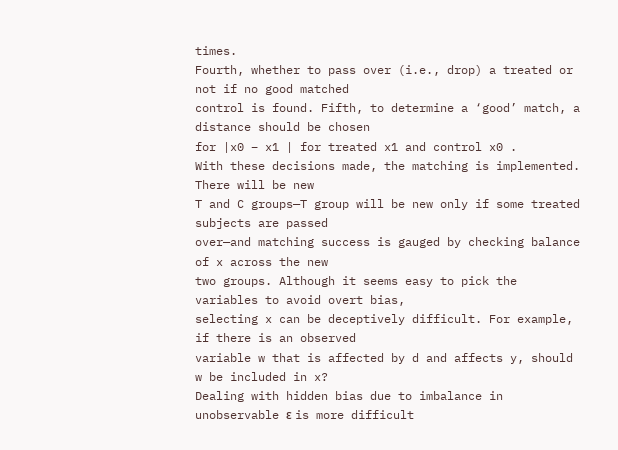times.
Fourth, whether to pass over (i.e., drop) a treated or not if no good matched
control is found. Fifth, to determine a ‘good’ match, a distance should be chosen
for |x0 − x1 | for treated x1 and control x0 .
With these decisions made, the matching is implemented. There will be new
T and C groups—T group will be new only if some treated subjects are passed
over—and matching success is gauged by checking balance of x across the new
two groups. Although it seems easy to pick the variables to avoid overt bias,
selecting x can be deceptively difficult. For example, if there is an observed
variable w that is affected by d and affects y, should w be included in x?
Dealing with hidden bias due to imbalance in unobservable ε is more difficult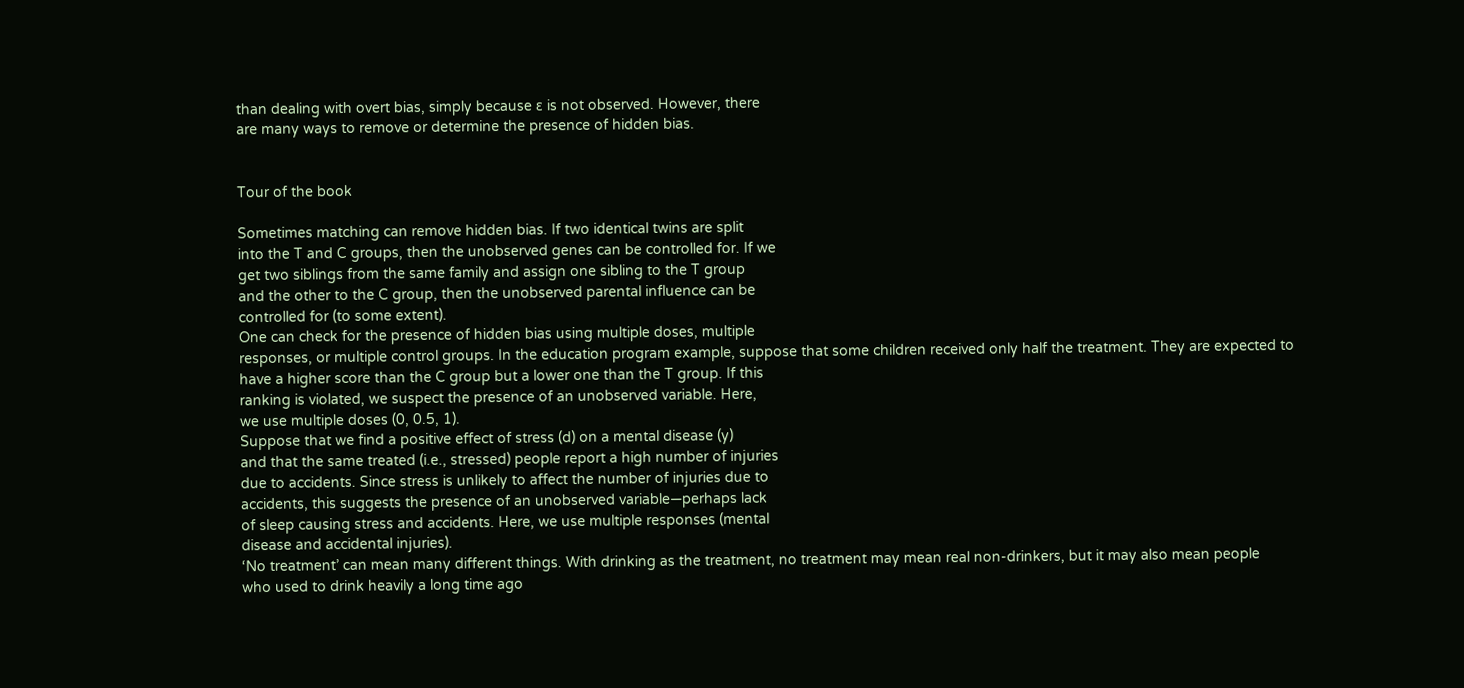than dealing with overt bias, simply because ε is not observed. However, there
are many ways to remove or determine the presence of hidden bias.


Tour of the book

Sometimes matching can remove hidden bias. If two identical twins are split
into the T and C groups, then the unobserved genes can be controlled for. If we
get two siblings from the same family and assign one sibling to the T group
and the other to the C group, then the unobserved parental influence can be
controlled for (to some extent).
One can check for the presence of hidden bias using multiple doses, multiple
responses, or multiple control groups. In the education program example, suppose that some children received only half the treatment. They are expected to
have a higher score than the C group but a lower one than the T group. If this
ranking is violated, we suspect the presence of an unobserved variable. Here,
we use multiple doses (0, 0.5, 1).
Suppose that we find a positive effect of stress (d) on a mental disease (y)
and that the same treated (i.e., stressed) people report a high number of injuries
due to accidents. Since stress is unlikely to affect the number of injuries due to
accidents, this suggests the presence of an unobserved variable—perhaps lack
of sleep causing stress and accidents. Here, we use multiple responses (mental
disease and accidental injuries).
‘No treatment’ can mean many different things. With drinking as the treatment, no treatment may mean real non-drinkers, but it may also mean people
who used to drink heavily a long time ago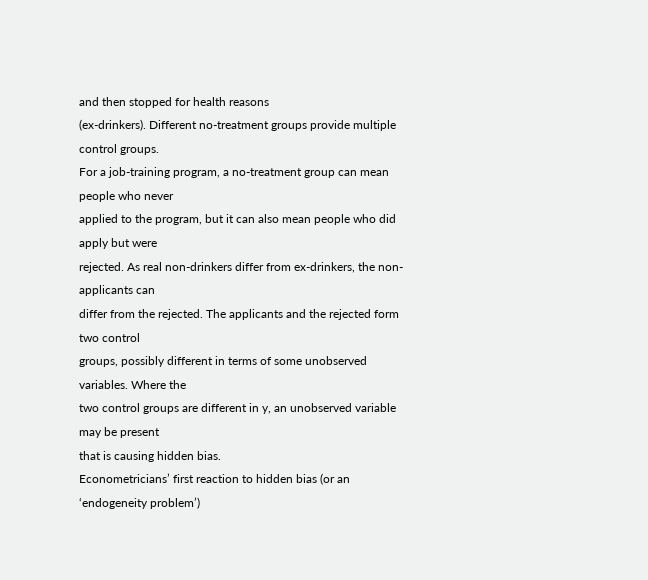and then stopped for health reasons
(ex-drinkers). Different no-treatment groups provide multiple control groups.
For a job-training program, a no-treatment group can mean people who never
applied to the program, but it can also mean people who did apply but were
rejected. As real non-drinkers differ from ex-drinkers, the non-applicants can
differ from the rejected. The applicants and the rejected form two control
groups, possibly different in terms of some unobserved variables. Where the
two control groups are different in y, an unobserved variable may be present
that is causing hidden bias.
Econometricians’ first reaction to hidden bias (or an ‘endogeneity problem’)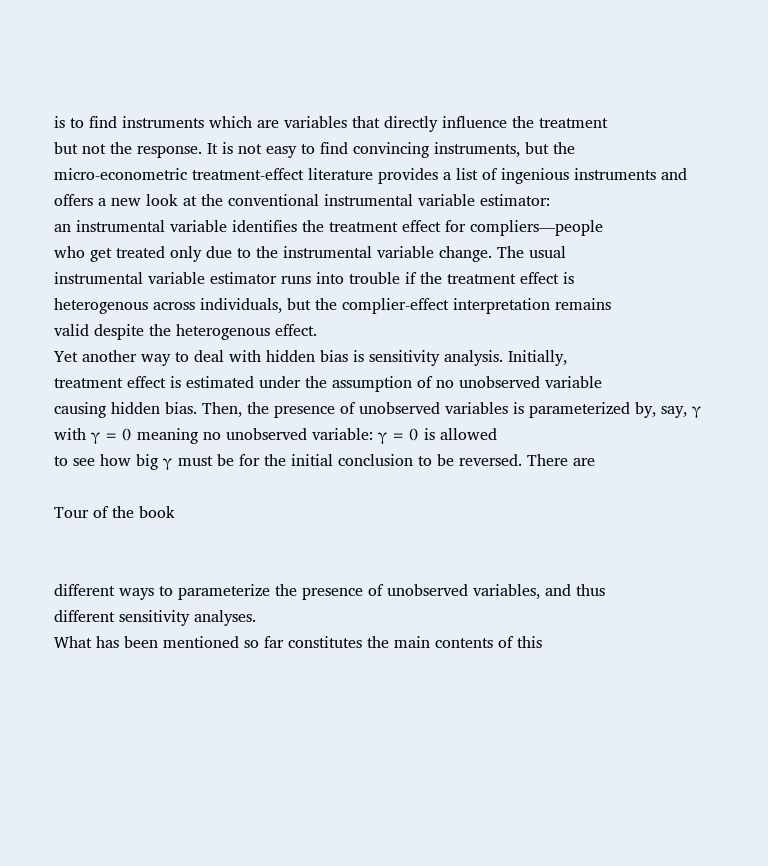is to find instruments which are variables that directly influence the treatment
but not the response. It is not easy to find convincing instruments, but the
micro-econometric treatment-effect literature provides a list of ingenious instruments and offers a new look at the conventional instrumental variable estimator:
an instrumental variable identifies the treatment effect for compliers—people
who get treated only due to the instrumental variable change. The usual
instrumental variable estimator runs into trouble if the treatment effect is
heterogenous across individuals, but the complier-effect interpretation remains
valid despite the heterogenous effect.
Yet another way to deal with hidden bias is sensitivity analysis. Initially,
treatment effect is estimated under the assumption of no unobserved variable
causing hidden bias. Then, the presence of unobserved variables is parameterized by, say, γ with γ = 0 meaning no unobserved variable: γ = 0 is allowed
to see how big γ must be for the initial conclusion to be reversed. There are

Tour of the book


different ways to parameterize the presence of unobserved variables, and thus
different sensitivity analyses.
What has been mentioned so far constitutes the main contents of this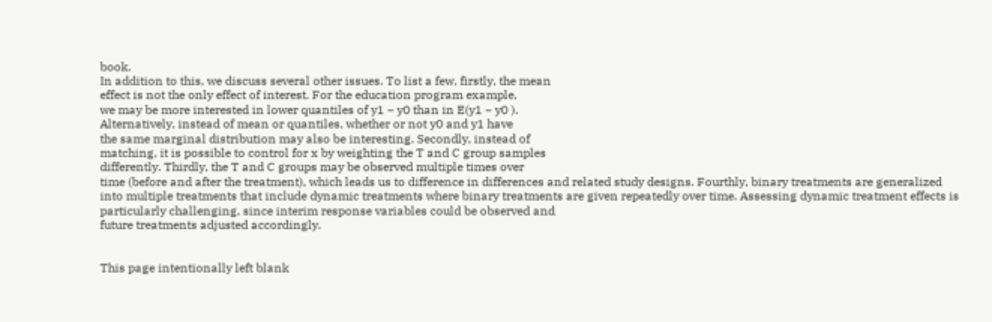book.
In addition to this, we discuss several other issues. To list a few, firstly, the mean
effect is not the only effect of interest. For the education program example,
we may be more interested in lower quantiles of y1 − y0 than in E(y1 − y0 ).
Alternatively, instead of mean or quantiles, whether or not y0 and y1 have
the same marginal distribution may also be interesting. Secondly, instead of
matching, it is possible to control for x by weighting the T and C group samples
differently. Thirdly, the T and C groups may be observed multiple times over
time (before and after the treatment), which leads us to difference in differences and related study designs. Fourthly, binary treatments are generalized
into multiple treatments that include dynamic treatments where binary treatments are given repeatedly over time. Assessing dynamic treatment effects is
particularly challenging, since interim response variables could be observed and
future treatments adjusted accordingly.


This page intentionally left blank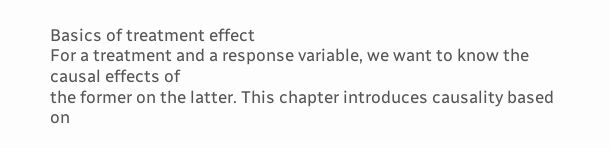Basics of treatment effect
For a treatment and a response variable, we want to know the causal effects of
the former on the latter. This chapter introduces causality based on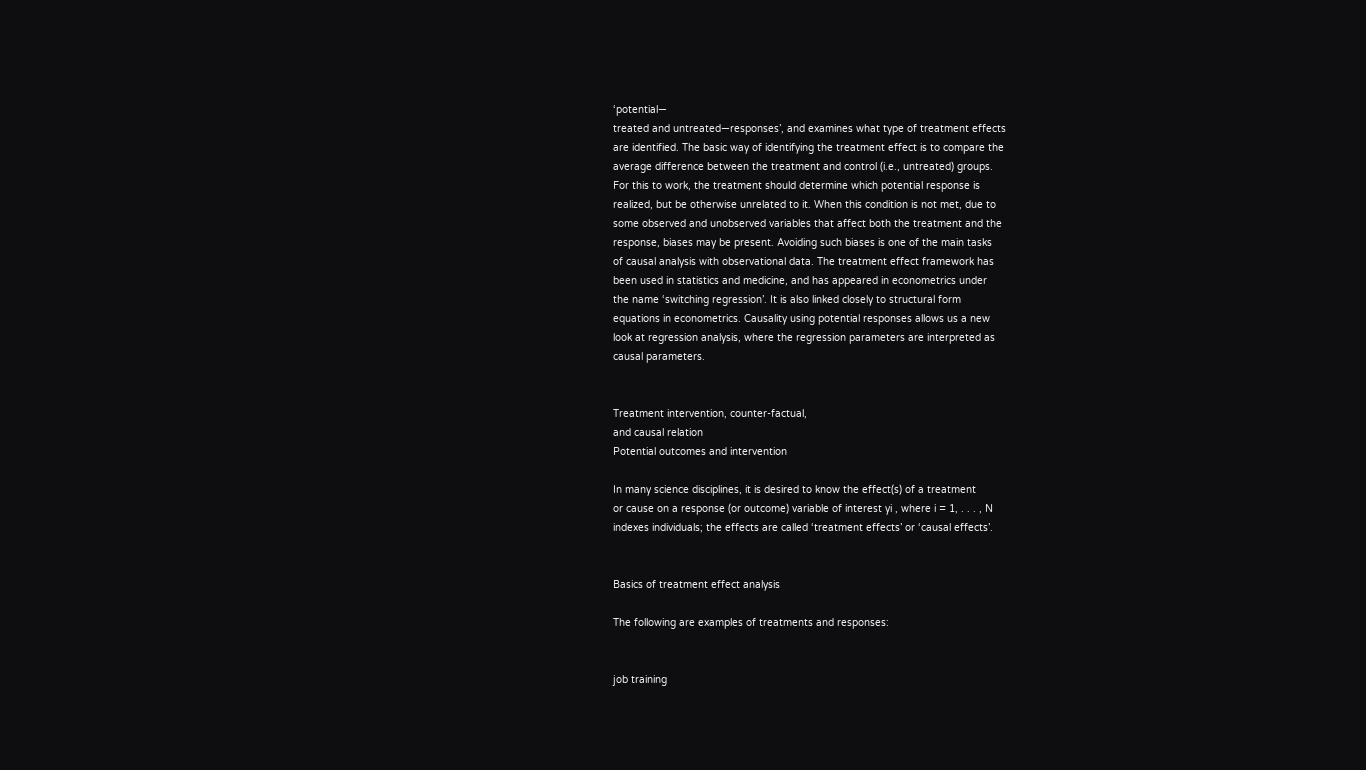‘potential—
treated and untreated—responses’, and examines what type of treatment effects
are identified. The basic way of identifying the treatment effect is to compare the
average difference between the treatment and control (i.e., untreated) groups.
For this to work, the treatment should determine which potential response is
realized, but be otherwise unrelated to it. When this condition is not met, due to
some observed and unobserved variables that affect both the treatment and the
response, biases may be present. Avoiding such biases is one of the main tasks
of causal analysis with observational data. The treatment effect framework has
been used in statistics and medicine, and has appeared in econometrics under
the name ‘switching regression’. It is also linked closely to structural form
equations in econometrics. Causality using potential responses allows us a new
look at regression analysis, where the regression parameters are interpreted as
causal parameters.


Treatment intervention, counter-factual,
and causal relation
Potential outcomes and intervention

In many science disciplines, it is desired to know the effect(s) of a treatment
or cause on a response (or outcome) variable of interest yi , where i = 1, . . . , N
indexes individuals; the effects are called ‘treatment effects’ or ‘causal effects’.


Basics of treatment effect analysis

The following are examples of treatments and responses:


job training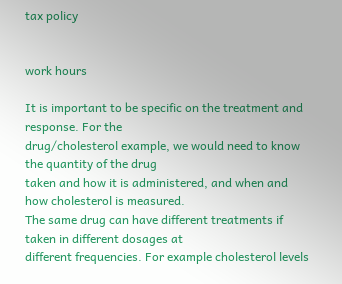tax policy


work hours

It is important to be specific on the treatment and response. For the
drug/cholesterol example, we would need to know the quantity of the drug
taken and how it is administered, and when and how cholesterol is measured.
The same drug can have different treatments if taken in different dosages at
different frequencies. For example cholesterol levels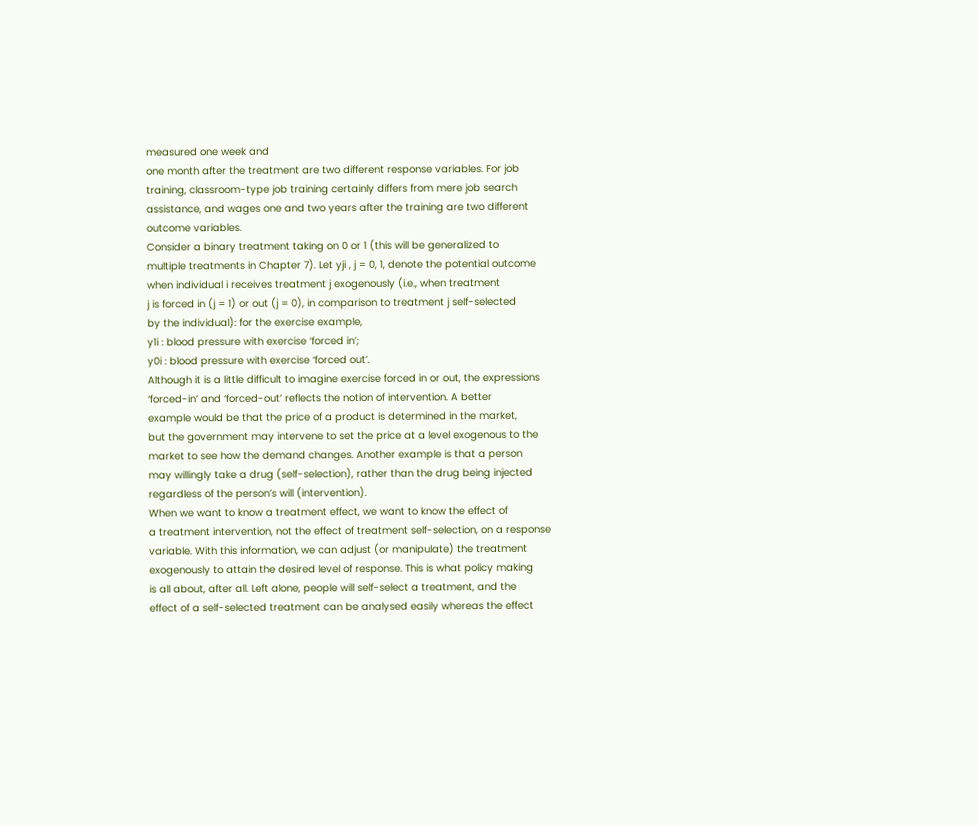measured one week and
one month after the treatment are two different response variables. For job
training, classroom-type job training certainly differs from mere job search
assistance, and wages one and two years after the training are two different
outcome variables.
Consider a binary treatment taking on 0 or 1 (this will be generalized to
multiple treatments in Chapter 7). Let yji , j = 0, 1, denote the potential outcome when individual i receives treatment j exogenously (i.e., when treatment
j is forced in (j = 1) or out (j = 0), in comparison to treatment j self-selected
by the individual): for the exercise example,
y1i : blood pressure with exercise ‘forced in’;
y0i : blood pressure with exercise ‘forced out’.
Although it is a little difficult to imagine exercise forced in or out, the expressions ‘forced-in’ and ‘forced-out’ reflects the notion of intervention. A better
example would be that the price of a product is determined in the market,
but the government may intervene to set the price at a level exogenous to the
market to see how the demand changes. Another example is that a person
may willingly take a drug (self-selection), rather than the drug being injected
regardless of the person’s will (intervention).
When we want to know a treatment effect, we want to know the effect of
a treatment intervention, not the effect of treatment self-selection, on a response
variable. With this information, we can adjust (or manipulate) the treatment
exogenously to attain the desired level of response. This is what policy making
is all about, after all. Left alone, people will self-select a treatment, and the
effect of a self-selected treatment can be analysed easily whereas the effect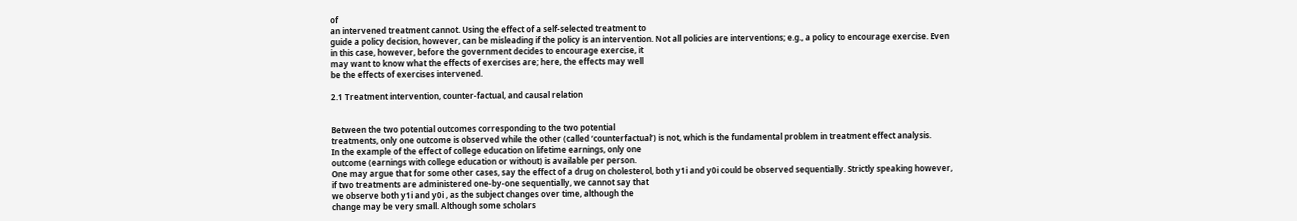of
an intervened treatment cannot. Using the effect of a self-selected treatment to
guide a policy decision, however, can be misleading if the policy is an intervention. Not all policies are interventions; e.g., a policy to encourage exercise. Even
in this case, however, before the government decides to encourage exercise, it
may want to know what the effects of exercises are; here, the effects may well
be the effects of exercises intervened.

2.1 Treatment intervention, counter-factual, and causal relation


Between the two potential outcomes corresponding to the two potential
treatments, only one outcome is observed while the other (called ‘counterfactual’) is not, which is the fundamental problem in treatment effect analysis.
In the example of the effect of college education on lifetime earnings, only one
outcome (earnings with college education or without) is available per person.
One may argue that for some other cases, say the effect of a drug on cholesterol, both y1i and y0i could be observed sequentially. Strictly speaking however,
if two treatments are administered one-by-one sequentially, we cannot say that
we observe both y1i and y0i , as the subject changes over time, although the
change may be very small. Although some scholars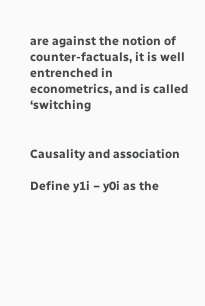are against the notion of
counter-factuals, it is well entrenched in econometrics, and is called ‘switching


Causality and association

Define y1i − y0i as the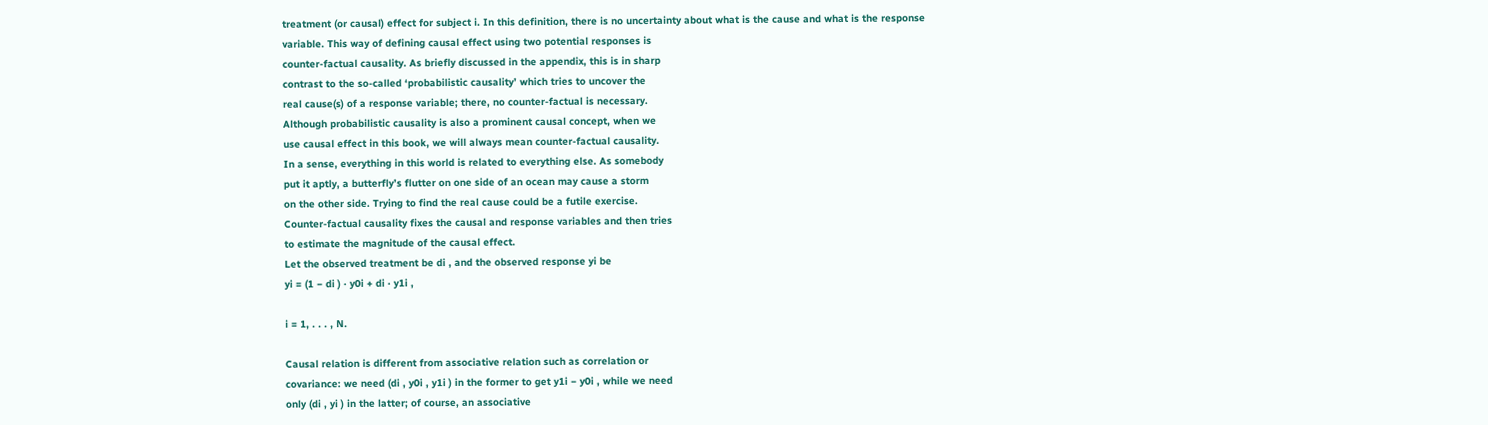treatment (or causal) effect for subject i. In this definition, there is no uncertainty about what is the cause and what is the response
variable. This way of defining causal effect using two potential responses is
counter-factual causality. As briefly discussed in the appendix, this is in sharp
contrast to the so-called ‘probabilistic causality’ which tries to uncover the
real cause(s) of a response variable; there, no counter-factual is necessary.
Although probabilistic causality is also a prominent causal concept, when we
use causal effect in this book, we will always mean counter-factual causality.
In a sense, everything in this world is related to everything else. As somebody
put it aptly, a butterfly’s flutter on one side of an ocean may cause a storm
on the other side. Trying to find the real cause could be a futile exercise.
Counter-factual causality fixes the causal and response variables and then tries
to estimate the magnitude of the causal effect.
Let the observed treatment be di , and the observed response yi be
yi = (1 − di ) · y0i + di · y1i ,

i = 1, . . . , N.

Causal relation is different from associative relation such as correlation or
covariance: we need (di , y0i , y1i ) in the former to get y1i − y0i , while we need
only (di , yi ) in the latter; of course, an associative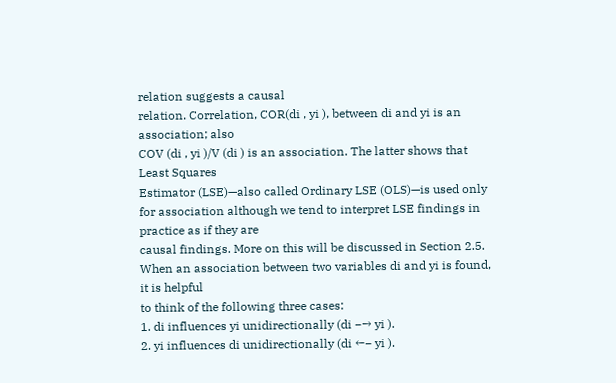relation suggests a causal
relation. Correlation, COR(di , yi ), between di and yi is an association; also
COV (di , yi )/V (di ) is an association. The latter shows that Least Squares
Estimator (LSE)—also called Ordinary LSE (OLS)—is used only for association although we tend to interpret LSE findings in practice as if they are
causal findings. More on this will be discussed in Section 2.5.
When an association between two variables di and yi is found, it is helpful
to think of the following three cases:
1. di influences yi unidirectionally (di −→ yi ).
2. yi influences di unidirectionally (di ←− yi ).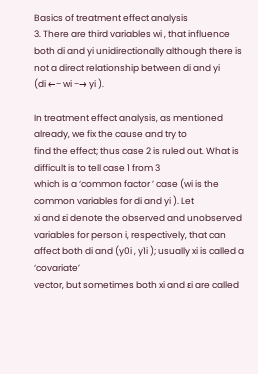Basics of treatment effect analysis
3. There are third variables wi , that influence both di and yi unidirectionally although there is not a direct relationship between di and yi
(di ←− wi −→ yi ).

In treatment effect analysis, as mentioned already, we fix the cause and try to
find the effect; thus case 2 is ruled out. What is difficult is to tell case 1 from 3
which is a ‘common factor ’ case (wi is the common variables for di and yi ). Let
xi and εi denote the observed and unobserved variables for person i, respectively, that can affect both di and (y0i , y1i ); usually xi is called a ‘covariate’
vector, but sometimes both xi and εi are called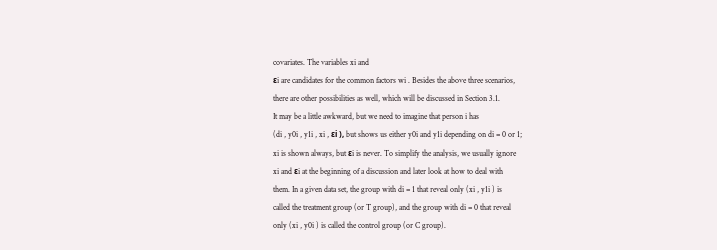covariates. The variables xi and
εi are candidates for the common factors wi . Besides the above three scenarios,
there are other possibilities as well, which will be discussed in Section 3.1.
It may be a little awkward, but we need to imagine that person i has
(di , y0i , y1i , xi , εi ), but shows us either y0i and y1i depending on di = 0 or 1;
xi is shown always, but εi is never. To simplify the analysis, we usually ignore
xi and εi at the beginning of a discussion and later look at how to deal with
them. In a given data set, the group with di = 1 that reveal only (xi , y1i ) is
called the treatment group (or T group), and the group with di = 0 that reveal
only (xi , y0i ) is called the control group (or C group).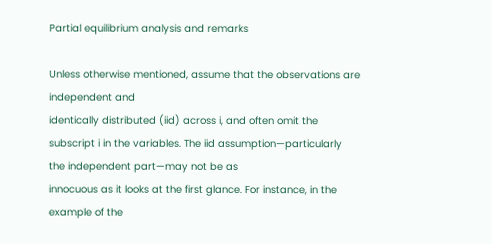Partial equilibrium analysis and remarks

Unless otherwise mentioned, assume that the observations are independent and
identically distributed (iid) across i, and often omit the subscript i in the variables. The iid assumption—particularly the independent part—may not be as
innocuous as it looks at the first glance. For instance, in the example of the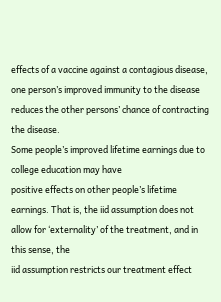effects of a vaccine against a contagious disease, one person’s improved immunity to the disease reduces the other persons’ chance of contracting the disease.
Some people’s improved lifetime earnings due to college education may have
positive effects on other people’s lifetime earnings. That is, the iid assumption does not allow for ‘externality’ of the treatment, and in this sense, the
iid assumption restricts our treatment effect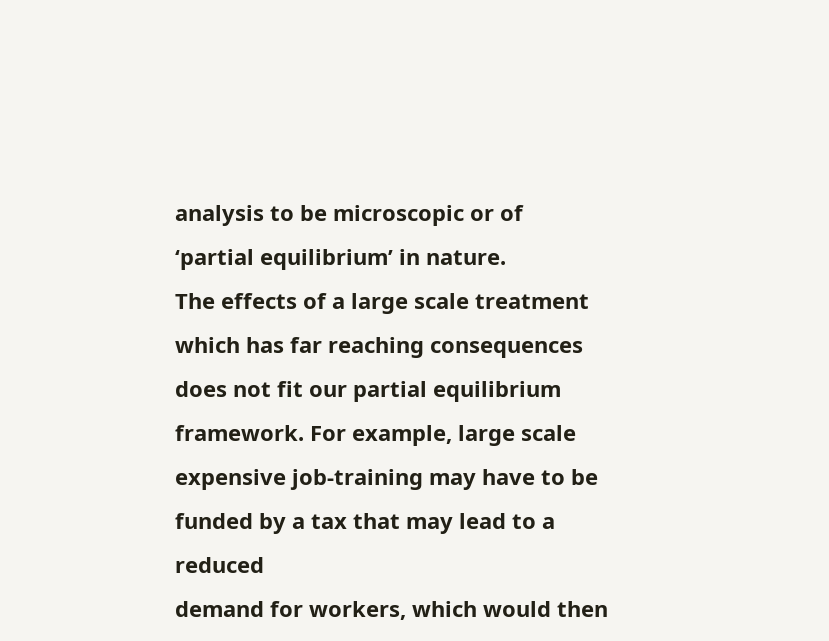analysis to be microscopic or of
‘partial equilibrium’ in nature.
The effects of a large scale treatment which has far reaching consequences
does not fit our partial equilibrium framework. For example, large scale expensive job-training may have to be funded by a tax that may lead to a reduced
demand for workers, which would then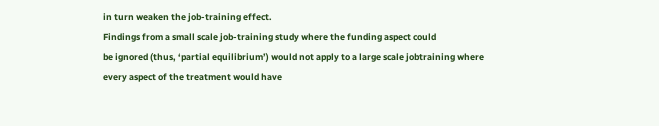in turn weaken the job-training effect.
Findings from a small scale job-training study where the funding aspect could
be ignored (thus, ‘partial equilibrium’) would not apply to a large scale jobtraining where every aspect of the treatment would have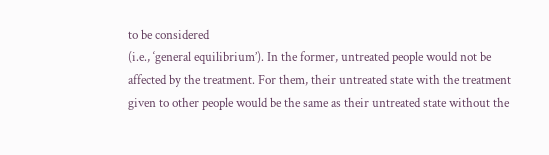to be considered
(i.e., ‘general equilibrium’). In the former, untreated people would not be
affected by the treatment. For them, their untreated state with the treatment
given to other people would be the same as their untreated state without the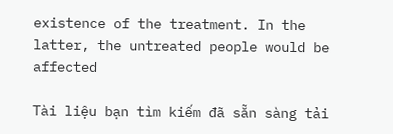existence of the treatment. In the latter, the untreated people would be affected

Tài liệu bạn tìm kiếm đã sẵn sàng tải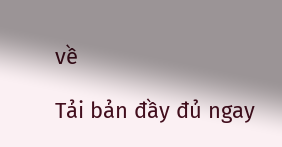về

Tải bản đầy đủ ngay